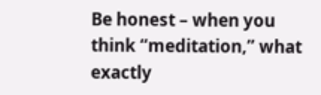Be honest – when you think “meditation,” what exactly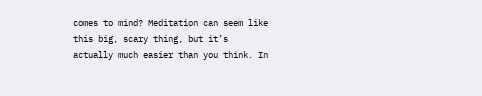comes to mind? Meditation can seem like this big, scary thing, but it’s actually much easier than you think. In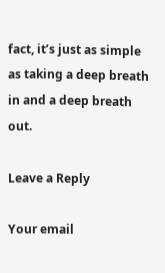fact, it’s just as simple as taking a deep breath in and a deep breath out.

Leave a Reply

Your email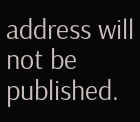address will not be published.